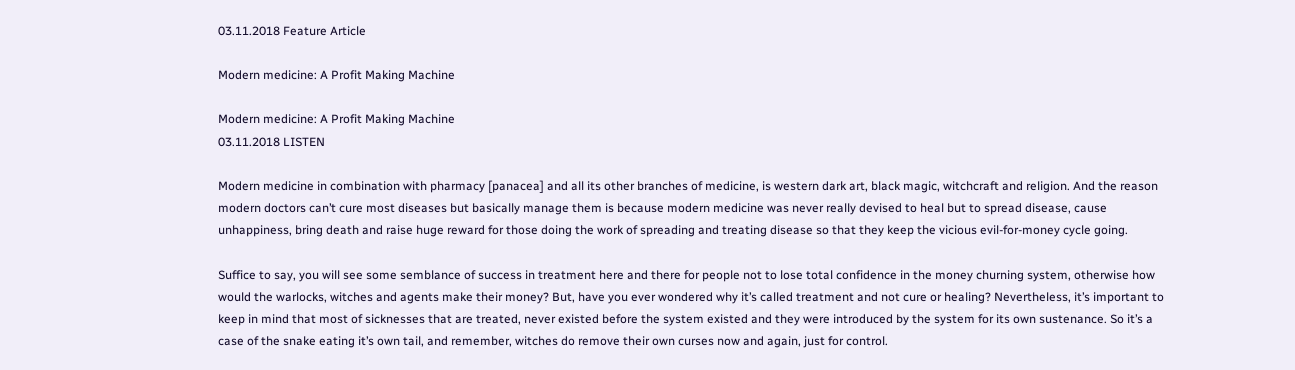03.11.2018 Feature Article

Modern medicine: A Profit Making Machine

Modern medicine: A Profit Making Machine
03.11.2018 LISTEN

Modern medicine in combination with pharmacy [panacea] and all its other branches of medicine, is western dark art, black magic, witchcraft and religion. And the reason modern doctors can’t cure most diseases but basically manage them is because modern medicine was never really devised to heal but to spread disease, cause unhappiness, bring death and raise huge reward for those doing the work of spreading and treating disease so that they keep the vicious evil-for-money cycle going.

Suffice to say, you will see some semblance of success in treatment here and there for people not to lose total confidence in the money churning system, otherwise how would the warlocks, witches and agents make their money? But, have you ever wondered why it’s called treatment and not cure or healing? Nevertheless, it’s important to keep in mind that most of sicknesses that are treated, never existed before the system existed and they were introduced by the system for its own sustenance. So it’s a case of the snake eating it’s own tail, and remember, witches do remove their own curses now and again, just for control.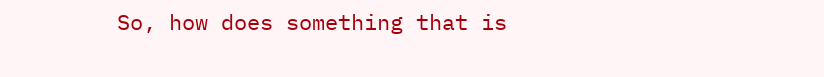So, how does something that is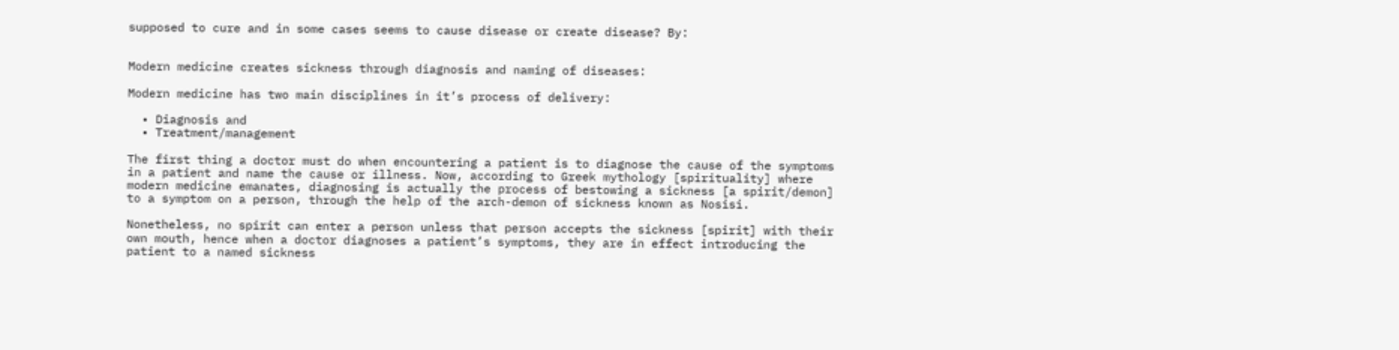supposed to cure and in some cases seems to cause disease or create disease? By:


Modern medicine creates sickness through diagnosis and naming of diseases:

Modern medicine has two main disciplines in it’s process of delivery:

  • Diagnosis and
  • Treatment/management

The first thing a doctor must do when encountering a patient is to diagnose the cause of the symptoms in a patient and name the cause or illness. Now, according to Greek mythology [spirituality] where modern medicine emanates, diagnosing is actually the process of bestowing a sickness [a spirit/demon] to a symptom on a person, through the help of the arch-demon of sickness known as Nosisi.

Nonetheless, no spirit can enter a person unless that person accepts the sickness [spirit] with their own mouth, hence when a doctor diagnoses a patient’s symptoms, they are in effect introducing the patient to a named sickness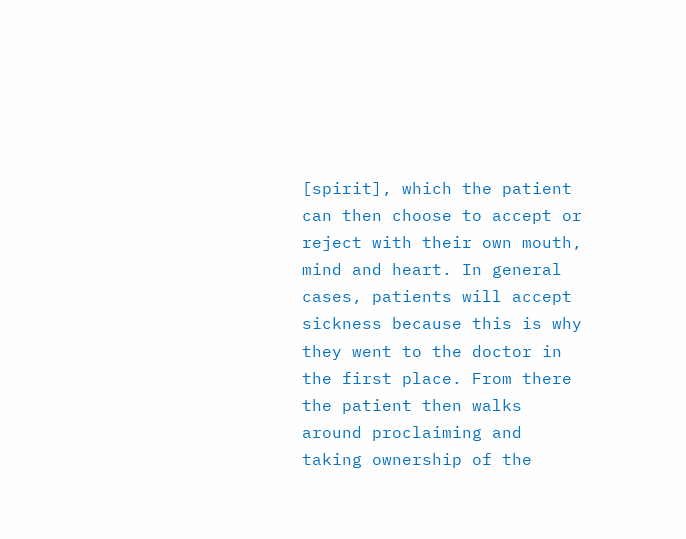[spirit], which the patient can then choose to accept or reject with their own mouth, mind and heart. In general cases, patients will accept sickness because this is why they went to the doctor in the first place. From there the patient then walks around proclaiming and taking ownership of the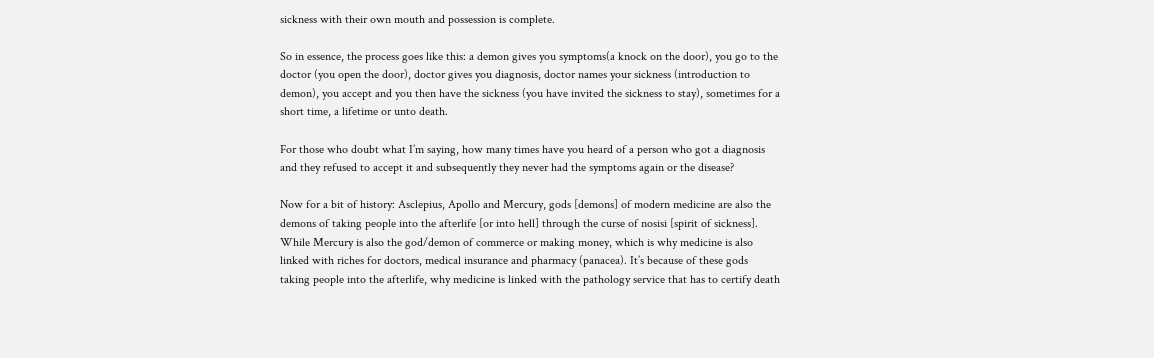sickness with their own mouth and possession is complete.

So in essence, the process goes like this: a demon gives you symptoms(a knock on the door), you go to the doctor (you open the door), doctor gives you diagnosis, doctor names your sickness (introduction to demon), you accept and you then have the sickness (you have invited the sickness to stay), sometimes for a short time, a lifetime or unto death.

For those who doubt what I’m saying, how many times have you heard of a person who got a diagnosis and they refused to accept it and subsequently they never had the symptoms again or the disease?

Now for a bit of history: Asclepius, Apollo and Mercury, gods [demons] of modern medicine are also the demons of taking people into the afterlife [or into hell] through the curse of nosisi [spirit of sickness]. While Mercury is also the god/demon of commerce or making money, which is why medicine is also linked with riches for doctors, medical insurance and pharmacy (panacea). It’s because of these gods taking people into the afterlife, why medicine is linked with the pathology service that has to certify death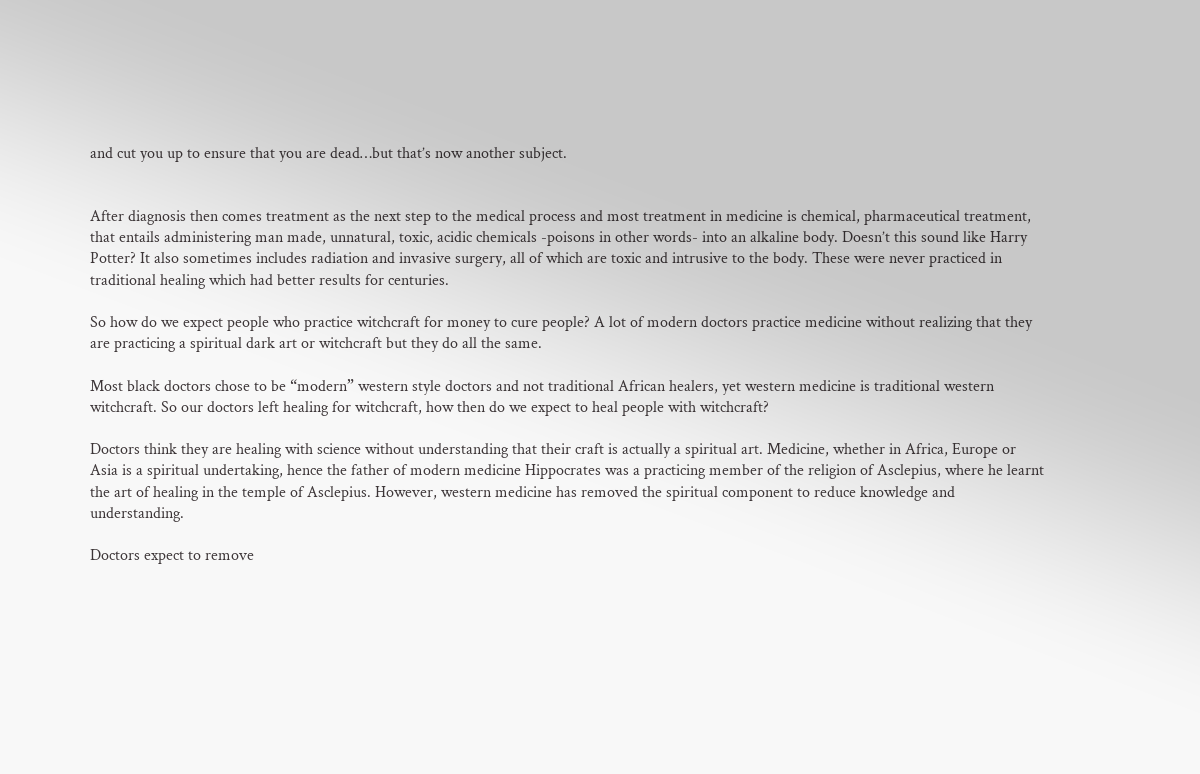and cut you up to ensure that you are dead…but that’s now another subject.


After diagnosis then comes treatment as the next step to the medical process and most treatment in medicine is chemical, pharmaceutical treatment, that entails administering man made, unnatural, toxic, acidic chemicals -poisons in other words- into an alkaline body. Doesn’t this sound like Harry Potter? It also sometimes includes radiation and invasive surgery, all of which are toxic and intrusive to the body. These were never practiced in traditional healing which had better results for centuries.

So how do we expect people who practice witchcraft for money to cure people? A lot of modern doctors practice medicine without realizing that they are practicing a spiritual dark art or witchcraft but they do all the same.

Most black doctors chose to be “modern” western style doctors and not traditional African healers, yet western medicine is traditional western witchcraft. So our doctors left healing for witchcraft, how then do we expect to heal people with witchcraft?

Doctors think they are healing with science without understanding that their craft is actually a spiritual art. Medicine, whether in Africa, Europe or Asia is a spiritual undertaking, hence the father of modern medicine Hippocrates was a practicing member of the religion of Asclepius, where he learnt the art of healing in the temple of Asclepius. However, western medicine has removed the spiritual component to reduce knowledge and understanding.

Doctors expect to remove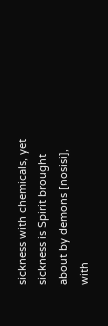sickness with chemicals, yet sickness is Spirit brought about by demons [nosisi], with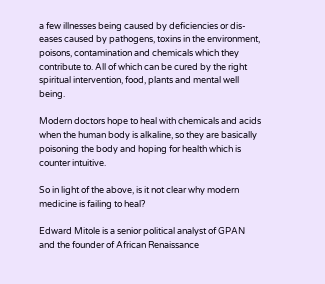a few illnesses being caused by deficiencies or dis-eases caused by pathogens, toxins in the environment, poisons, contamination and chemicals which they contribute to. All of which can be cured by the right spiritual intervention, food, plants and mental well being.

Modern doctors hope to heal with chemicals and acids when the human body is alkaline, so they are basically poisoning the body and hoping for health which is counter intuitive.

So in light of the above, is it not clear why modern medicine is failing to heal?

Edward Mitole is a senior political analyst of GPAN and the founder of African Renaissance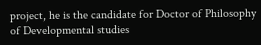project, he is the candidate for Doctor of Philosophy of Developmental studies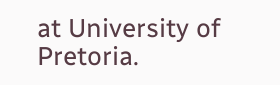at University of Pretoria.